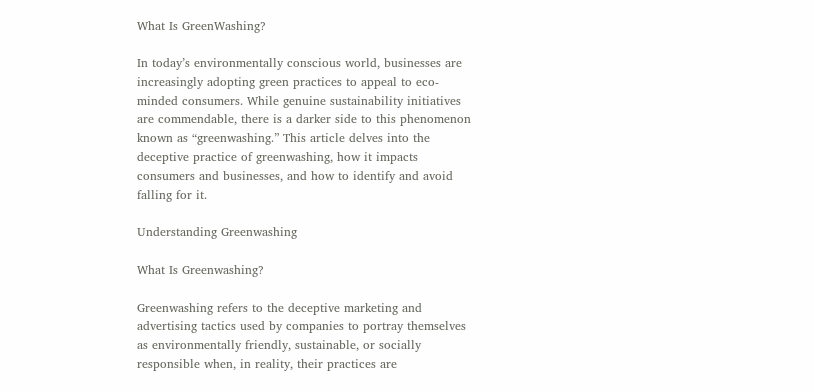What Is GreenWashing?

In today’s environmentally conscious world, businesses are increasingly adopting green practices to appeal to eco-minded consumers. While genuine sustainability initiatives are commendable, there is a darker side to this phenomenon known as “greenwashing.” This article delves into the deceptive practice of greenwashing, how it impacts consumers and businesses, and how to identify and avoid falling for it.

Understanding Greenwashing

What Is Greenwashing?

Greenwashing refers to the deceptive marketing and advertising tactics used by companies to portray themselves as environmentally friendly, sustainable, or socially responsible when, in reality, their practices are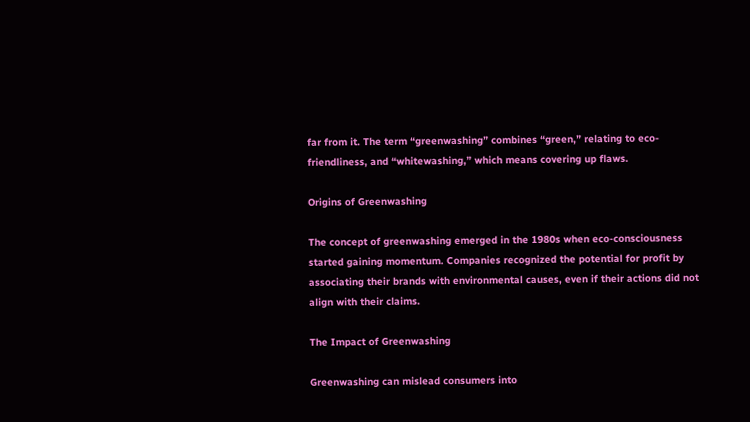far from it. The term “greenwashing” combines “green,” relating to eco-friendliness, and “whitewashing,” which means covering up flaws.

Origins of Greenwashing

The concept of greenwashing emerged in the 1980s when eco-consciousness started gaining momentum. Companies recognized the potential for profit by associating their brands with environmental causes, even if their actions did not align with their claims.

The Impact of Greenwashing

Greenwashing can mislead consumers into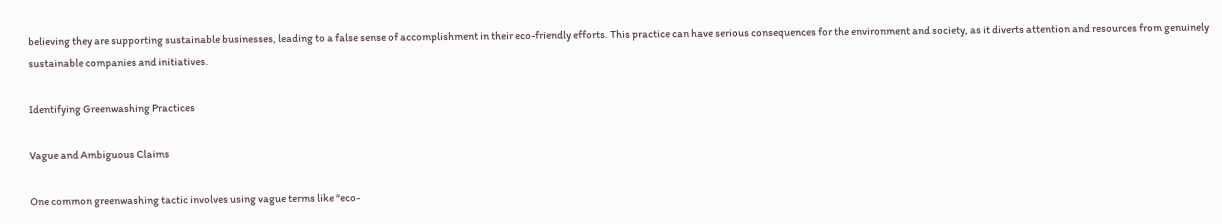believing they are supporting sustainable businesses, leading to a false sense of accomplishment in their eco-friendly efforts. This practice can have serious consequences for the environment and society, as it diverts attention and resources from genuinely sustainable companies and initiatives.

Identifying Greenwashing Practices

Vague and Ambiguous Claims

One common greenwashing tactic involves using vague terms like “eco-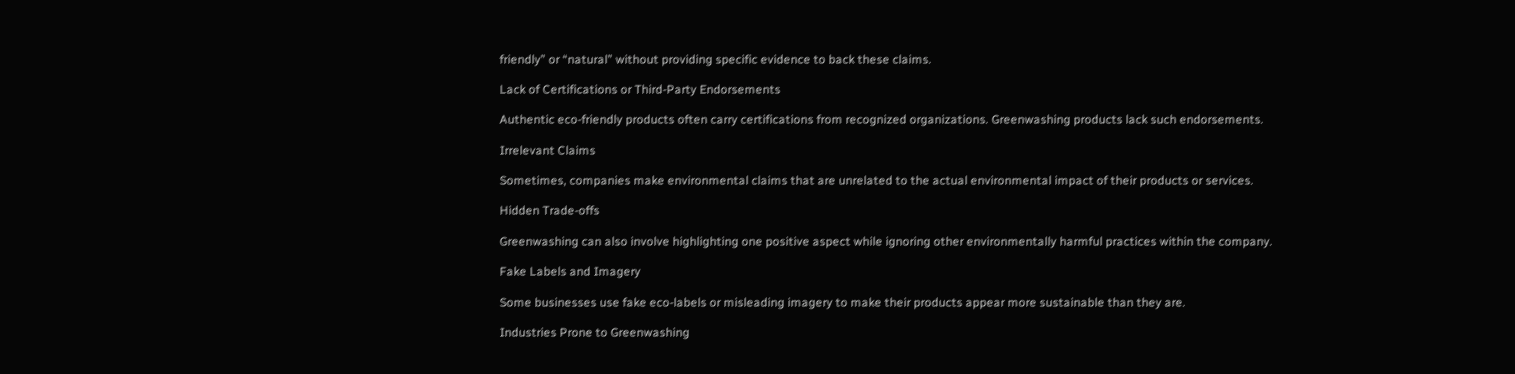friendly” or “natural” without providing specific evidence to back these claims.

Lack of Certifications or Third-Party Endorsements

Authentic eco-friendly products often carry certifications from recognized organizations. Greenwashing products lack such endorsements.

Irrelevant Claims

Sometimes, companies make environmental claims that are unrelated to the actual environmental impact of their products or services.

Hidden Trade-offs

Greenwashing can also involve highlighting one positive aspect while ignoring other environmentally harmful practices within the company.

Fake Labels and Imagery

Some businesses use fake eco-labels or misleading imagery to make their products appear more sustainable than they are.

Industries Prone to Greenwashing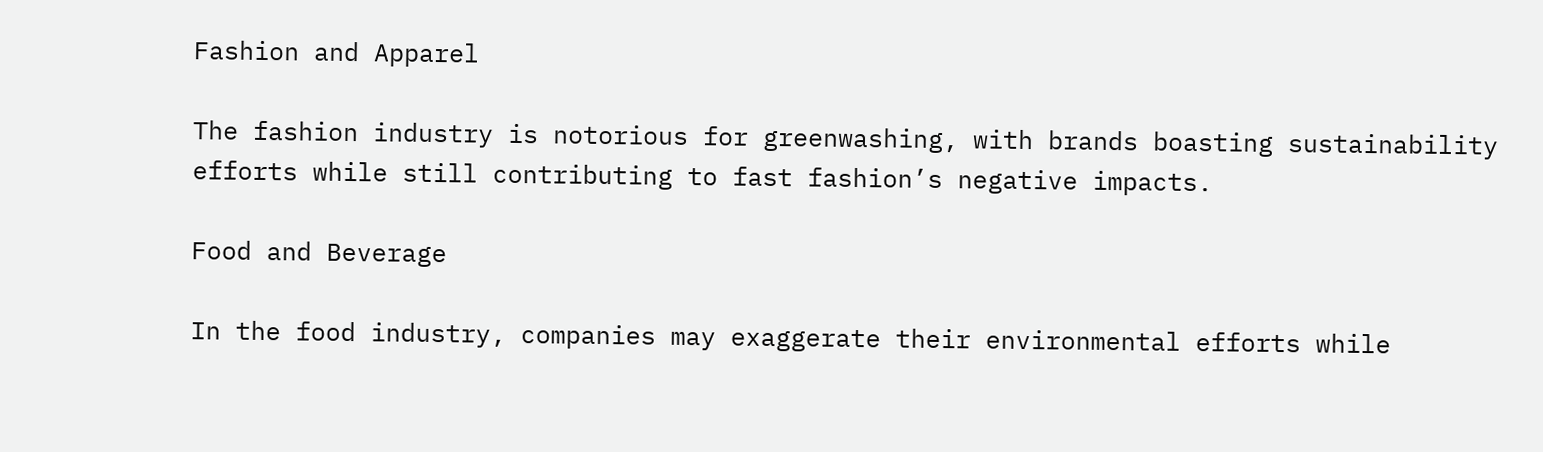Fashion and Apparel

The fashion industry is notorious for greenwashing, with brands boasting sustainability efforts while still contributing to fast fashion’s negative impacts.

Food and Beverage

In the food industry, companies may exaggerate their environmental efforts while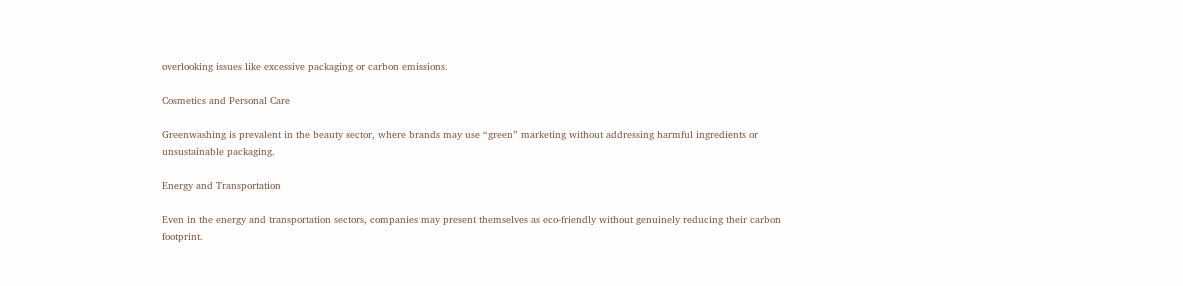overlooking issues like excessive packaging or carbon emissions.

Cosmetics and Personal Care

Greenwashing is prevalent in the beauty sector, where brands may use “green” marketing without addressing harmful ingredients or unsustainable packaging.

Energy and Transportation

Even in the energy and transportation sectors, companies may present themselves as eco-friendly without genuinely reducing their carbon footprint.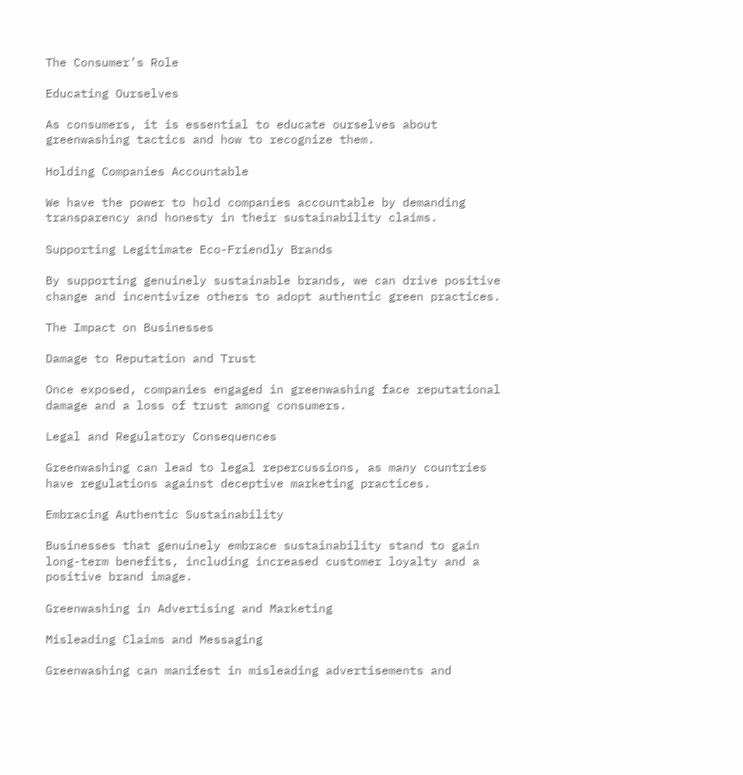The Consumer’s Role

Educating Ourselves

As consumers, it is essential to educate ourselves about greenwashing tactics and how to recognize them.

Holding Companies Accountable

We have the power to hold companies accountable by demanding transparency and honesty in their sustainability claims.

Supporting Legitimate Eco-Friendly Brands

By supporting genuinely sustainable brands, we can drive positive change and incentivize others to adopt authentic green practices.

The Impact on Businesses

Damage to Reputation and Trust

Once exposed, companies engaged in greenwashing face reputational damage and a loss of trust among consumers.

Legal and Regulatory Consequences

Greenwashing can lead to legal repercussions, as many countries have regulations against deceptive marketing practices.

Embracing Authentic Sustainability

Businesses that genuinely embrace sustainability stand to gain long-term benefits, including increased customer loyalty and a positive brand image.

Greenwashing in Advertising and Marketing

Misleading Claims and Messaging

Greenwashing can manifest in misleading advertisements and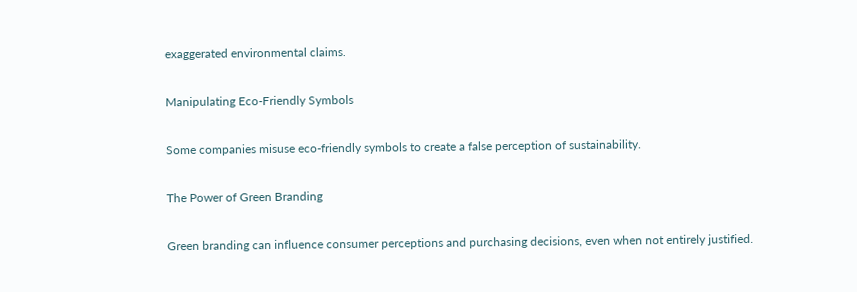exaggerated environmental claims.

Manipulating Eco-Friendly Symbols

Some companies misuse eco-friendly symbols to create a false perception of sustainability.

The Power of Green Branding

Green branding can influence consumer perceptions and purchasing decisions, even when not entirely justified.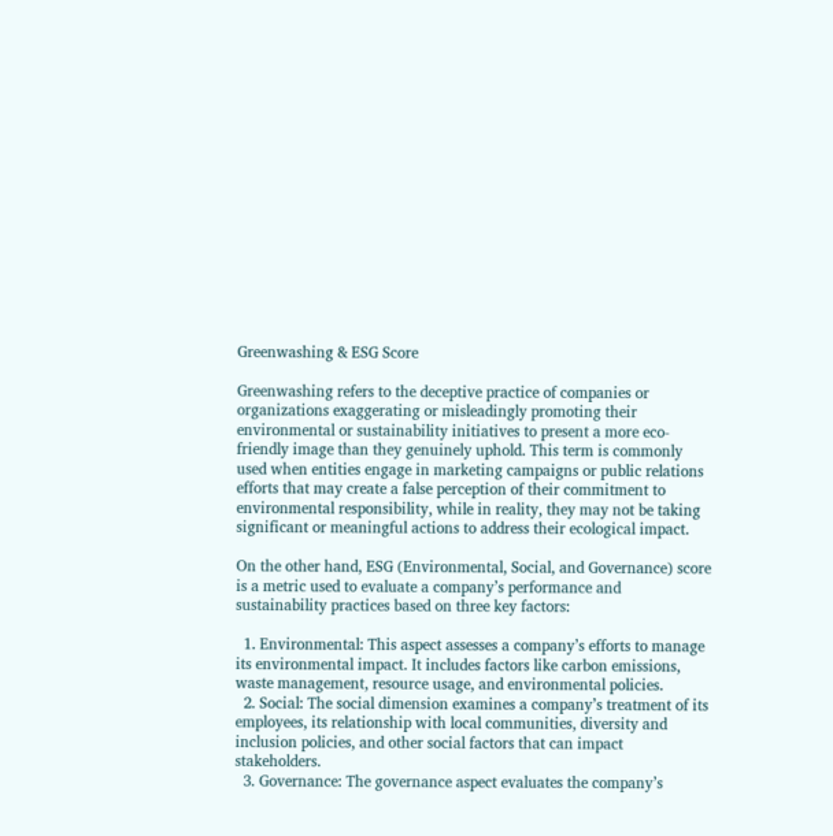Greenwashing & ESG Score

Greenwashing refers to the deceptive practice of companies or organizations exaggerating or misleadingly promoting their environmental or sustainability initiatives to present a more eco-friendly image than they genuinely uphold. This term is commonly used when entities engage in marketing campaigns or public relations efforts that may create a false perception of their commitment to environmental responsibility, while in reality, they may not be taking significant or meaningful actions to address their ecological impact.

On the other hand, ESG (Environmental, Social, and Governance) score is a metric used to evaluate a company’s performance and sustainability practices based on three key factors:

  1. Environmental: This aspect assesses a company’s efforts to manage its environmental impact. It includes factors like carbon emissions, waste management, resource usage, and environmental policies.
  2. Social: The social dimension examines a company’s treatment of its employees, its relationship with local communities, diversity and inclusion policies, and other social factors that can impact stakeholders.
  3. Governance: The governance aspect evaluates the company’s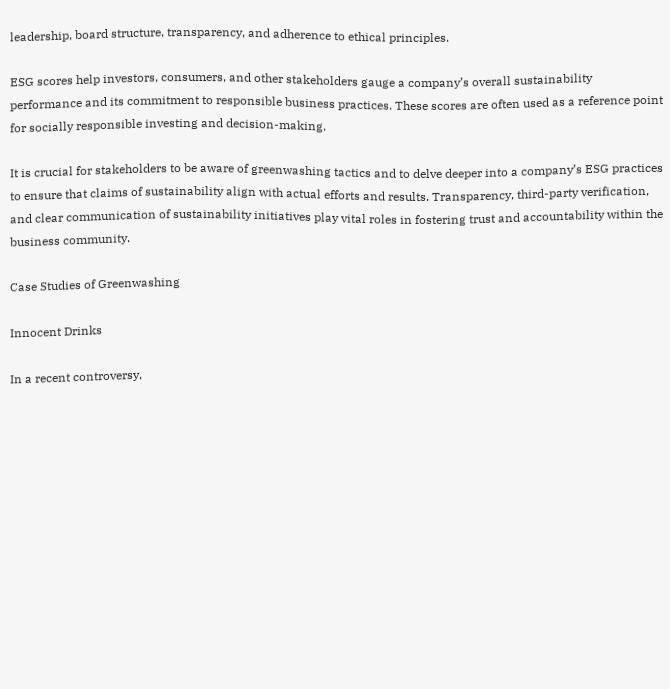leadership, board structure, transparency, and adherence to ethical principles.

ESG scores help investors, consumers, and other stakeholders gauge a company’s overall sustainability performance and its commitment to responsible business practices. These scores are often used as a reference point for socially responsible investing and decision-making.

It is crucial for stakeholders to be aware of greenwashing tactics and to delve deeper into a company’s ESG practices to ensure that claims of sustainability align with actual efforts and results. Transparency, third-party verification, and clear communication of sustainability initiatives play vital roles in fostering trust and accountability within the business community.

Case Studies of Greenwashing

Innocent Drinks

In a recent controversy,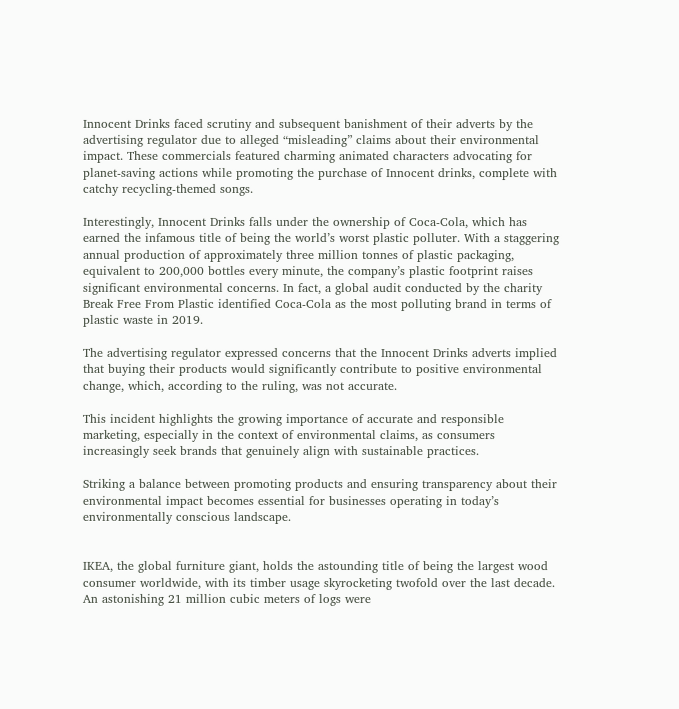Innocent Drinks faced scrutiny and subsequent banishment of their adverts by the advertising regulator due to alleged “misleading” claims about their environmental impact. These commercials featured charming animated characters advocating for planet-saving actions while promoting the purchase of Innocent drinks, complete with catchy recycling-themed songs.

Interestingly, Innocent Drinks falls under the ownership of Coca-Cola, which has earned the infamous title of being the world’s worst plastic polluter. With a staggering annual production of approximately three million tonnes of plastic packaging, equivalent to 200,000 bottles every minute, the company’s plastic footprint raises significant environmental concerns. In fact, a global audit conducted by the charity Break Free From Plastic identified Coca-Cola as the most polluting brand in terms of plastic waste in 2019.

The advertising regulator expressed concerns that the Innocent Drinks adverts implied that buying their products would significantly contribute to positive environmental change, which, according to the ruling, was not accurate.

This incident highlights the growing importance of accurate and responsible marketing, especially in the context of environmental claims, as consumers increasingly seek brands that genuinely align with sustainable practices.

Striking a balance between promoting products and ensuring transparency about their environmental impact becomes essential for businesses operating in today’s environmentally conscious landscape.


IKEA, the global furniture giant, holds the astounding title of being the largest wood consumer worldwide, with its timber usage skyrocketing twofold over the last decade. An astonishing 21 million cubic meters of logs were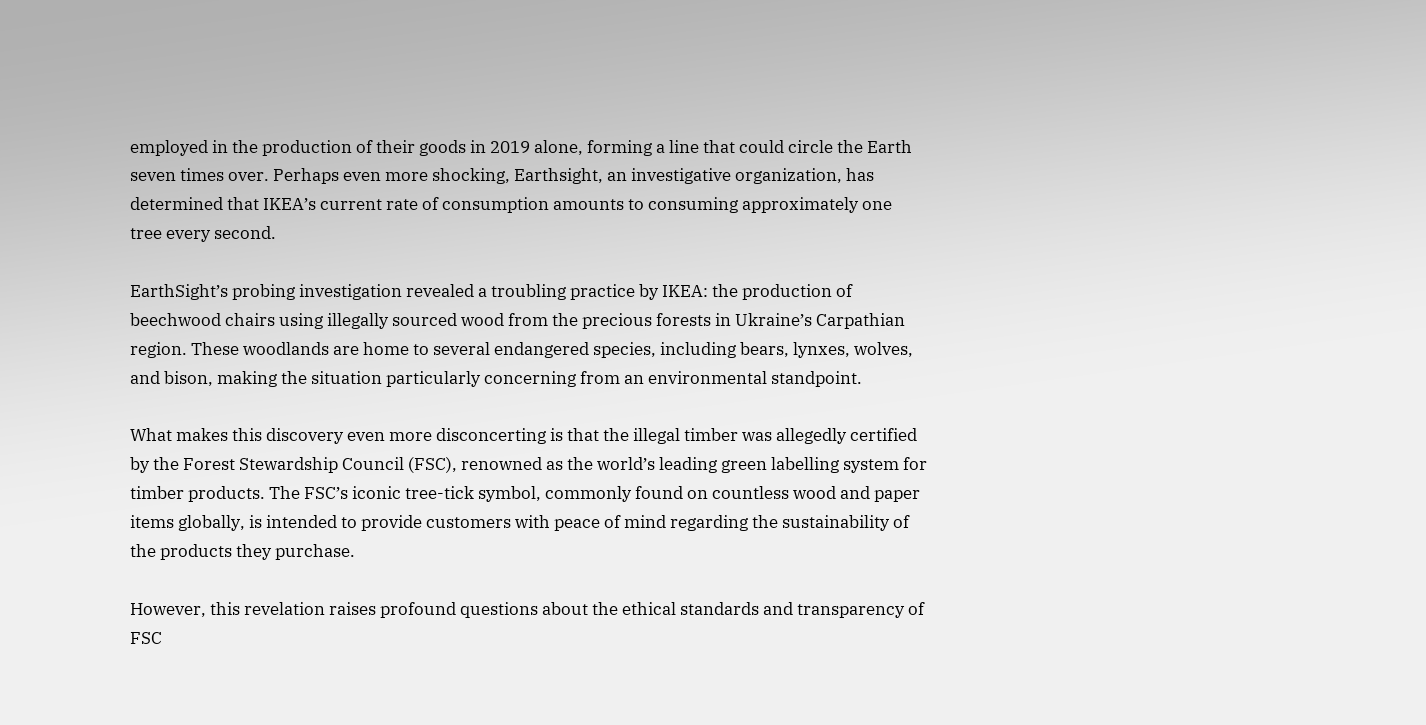employed in the production of their goods in 2019 alone, forming a line that could circle the Earth seven times over. Perhaps even more shocking, Earthsight, an investigative organization, has determined that IKEA’s current rate of consumption amounts to consuming approximately one tree every second.

EarthSight’s probing investigation revealed a troubling practice by IKEA: the production of beechwood chairs using illegally sourced wood from the precious forests in Ukraine’s Carpathian region. These woodlands are home to several endangered species, including bears, lynxes, wolves, and bison, making the situation particularly concerning from an environmental standpoint.

What makes this discovery even more disconcerting is that the illegal timber was allegedly certified by the Forest Stewardship Council (FSC), renowned as the world’s leading green labelling system for timber products. The FSC’s iconic tree-tick symbol, commonly found on countless wood and paper items globally, is intended to provide customers with peace of mind regarding the sustainability of the products they purchase.

However, this revelation raises profound questions about the ethical standards and transparency of FSC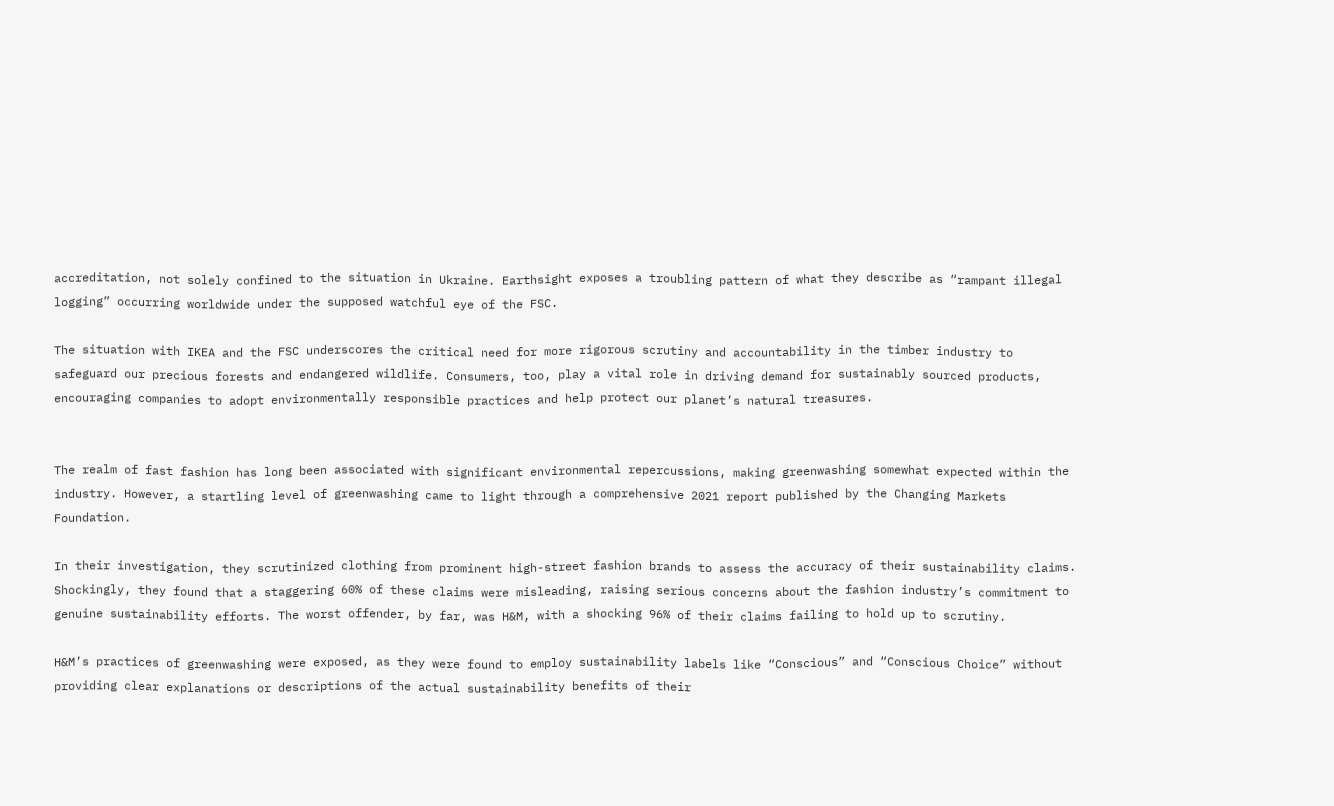accreditation, not solely confined to the situation in Ukraine. Earthsight exposes a troubling pattern of what they describe as “rampant illegal logging” occurring worldwide under the supposed watchful eye of the FSC.

The situation with IKEA and the FSC underscores the critical need for more rigorous scrutiny and accountability in the timber industry to safeguard our precious forests and endangered wildlife. Consumers, too, play a vital role in driving demand for sustainably sourced products, encouraging companies to adopt environmentally responsible practices and help protect our planet’s natural treasures.


The realm of fast fashion has long been associated with significant environmental repercussions, making greenwashing somewhat expected within the industry. However, a startling level of greenwashing came to light through a comprehensive 2021 report published by the Changing Markets Foundation.

In their investigation, they scrutinized clothing from prominent high-street fashion brands to assess the accuracy of their sustainability claims. Shockingly, they found that a staggering 60% of these claims were misleading, raising serious concerns about the fashion industry’s commitment to genuine sustainability efforts. The worst offender, by far, was H&M, with a shocking 96% of their claims failing to hold up to scrutiny.

H&M’s practices of greenwashing were exposed, as they were found to employ sustainability labels like “Conscious” and “Conscious Choice” without providing clear explanations or descriptions of the actual sustainability benefits of their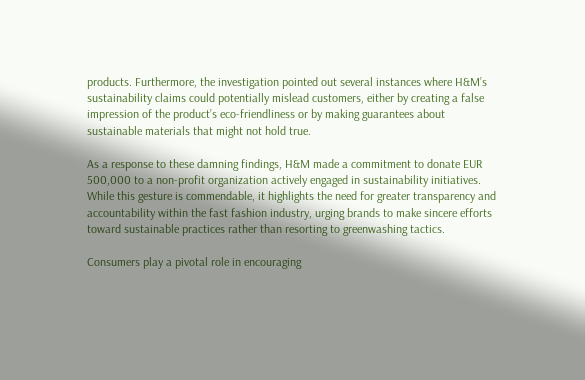products. Furthermore, the investigation pointed out several instances where H&M’s sustainability claims could potentially mislead customers, either by creating a false impression of the product’s eco-friendliness or by making guarantees about sustainable materials that might not hold true.

As a response to these damning findings, H&M made a commitment to donate EUR 500,000 to a non-profit organization actively engaged in sustainability initiatives. While this gesture is commendable, it highlights the need for greater transparency and accountability within the fast fashion industry, urging brands to make sincere efforts toward sustainable practices rather than resorting to greenwashing tactics.

Consumers play a pivotal role in encouraging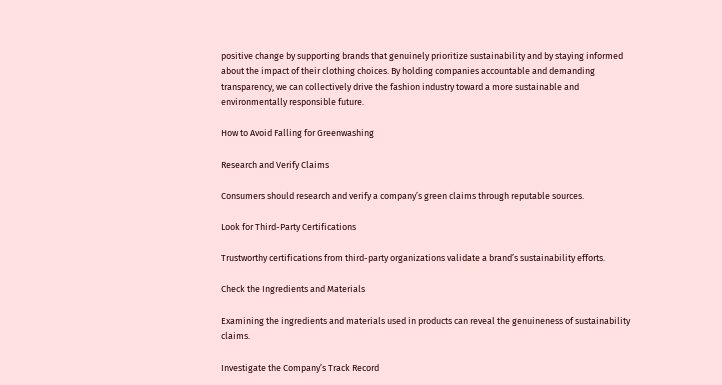positive change by supporting brands that genuinely prioritize sustainability and by staying informed about the impact of their clothing choices. By holding companies accountable and demanding transparency, we can collectively drive the fashion industry toward a more sustainable and environmentally responsible future.

How to Avoid Falling for Greenwashing

Research and Verify Claims

Consumers should research and verify a company’s green claims through reputable sources.

Look for Third-Party Certifications

Trustworthy certifications from third-party organizations validate a brand’s sustainability efforts.

Check the Ingredients and Materials

Examining the ingredients and materials used in products can reveal the genuineness of sustainability claims.

Investigate the Company’s Track Record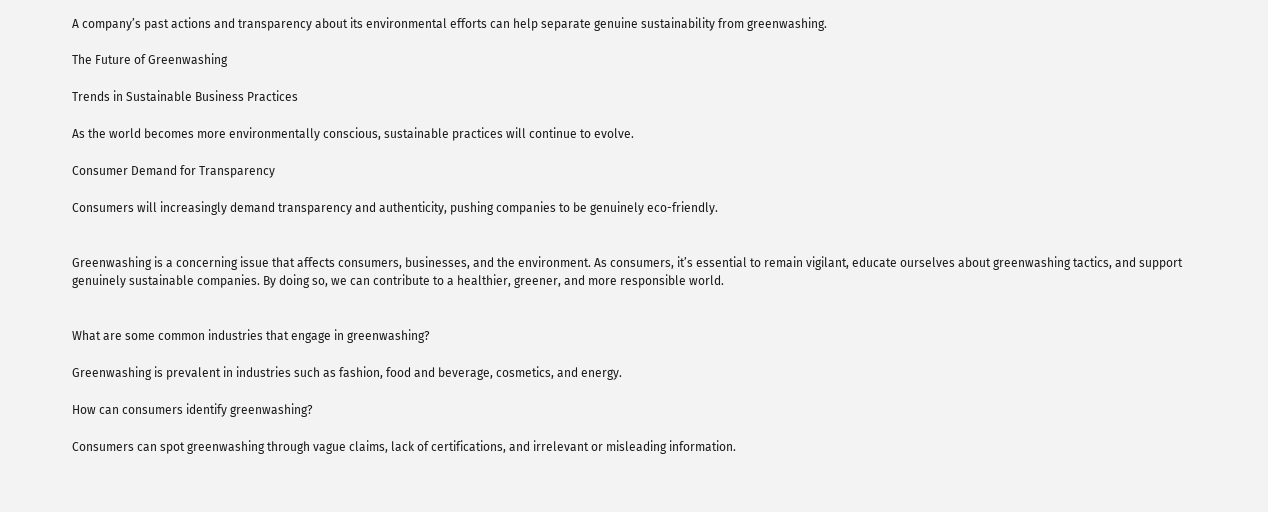A company’s past actions and transparency about its environmental efforts can help separate genuine sustainability from greenwashing.

The Future of Greenwashing

Trends in Sustainable Business Practices

As the world becomes more environmentally conscious, sustainable practices will continue to evolve.

Consumer Demand for Transparency

Consumers will increasingly demand transparency and authenticity, pushing companies to be genuinely eco-friendly.


Greenwashing is a concerning issue that affects consumers, businesses, and the environment. As consumers, it’s essential to remain vigilant, educate ourselves about greenwashing tactics, and support genuinely sustainable companies. By doing so, we can contribute to a healthier, greener, and more responsible world.


What are some common industries that engage in greenwashing?

Greenwashing is prevalent in industries such as fashion, food and beverage, cosmetics, and energy.

How can consumers identify greenwashing?

Consumers can spot greenwashing through vague claims, lack of certifications, and irrelevant or misleading information.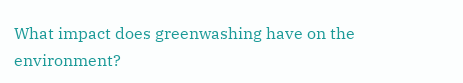What impact does greenwashing have on the environment?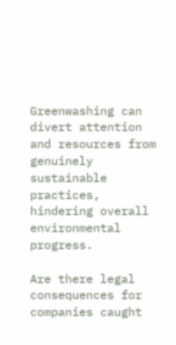Greenwashing can divert attention and resources from genuinely sustainable practices, hindering overall environmental progress.

Are there legal consequences for companies caught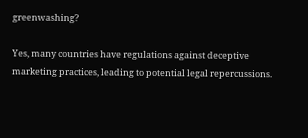greenwashing?

Yes, many countries have regulations against deceptive marketing practices, leading to potential legal repercussions.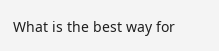What is the best way for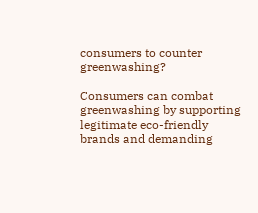consumers to counter greenwashing?

Consumers can combat greenwashing by supporting legitimate eco-friendly brands and demanding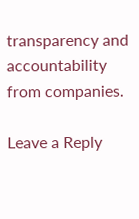transparency and accountability from companies.

Leave a Reply